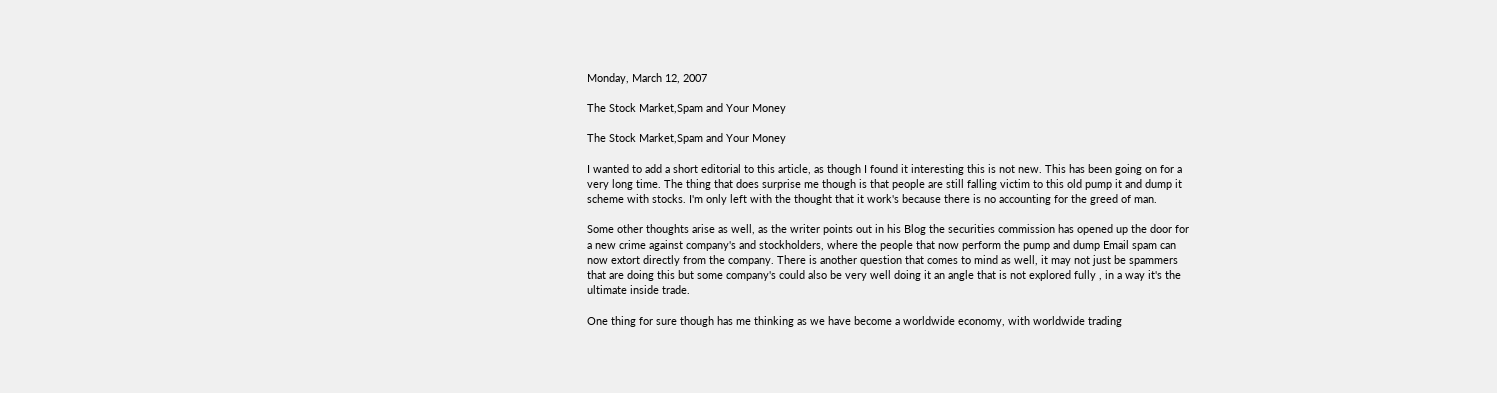Monday, March 12, 2007

The Stock Market,Spam and Your Money

The Stock Market,Spam and Your Money

I wanted to add a short editorial to this article, as though I found it interesting this is not new. This has been going on for a very long time. The thing that does surprise me though is that people are still falling victim to this old pump it and dump it scheme with stocks. I'm only left with the thought that it work's because there is no accounting for the greed of man.

Some other thoughts arise as well, as the writer points out in his Blog the securities commission has opened up the door for a new crime against company's and stockholders, where the people that now perform the pump and dump Email spam can now extort directly from the company. There is another question that comes to mind as well, it may not just be spammers that are doing this but some company's could also be very well doing it an angle that is not explored fully , in a way it's the ultimate inside trade.

One thing for sure though has me thinking as we have become a worldwide economy, with worldwide trading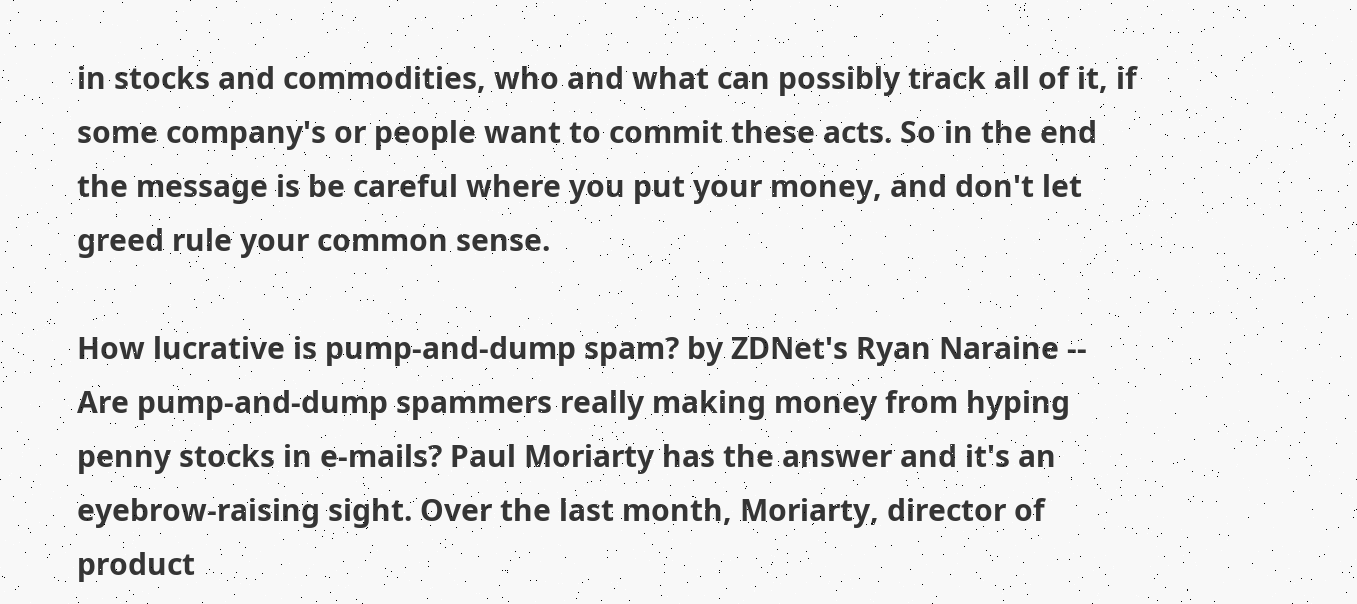in stocks and commodities, who and what can possibly track all of it, if some company's or people want to commit these acts. So in the end the message is be careful where you put your money, and don't let greed rule your common sense.

How lucrative is pump-and-dump spam? by ZDNet's Ryan Naraine -- Are pump-and-dump spammers really making money from hyping penny stocks in e-mails? Paul Moriarty has the answer and it's an eyebrow-raising sight. Over the last month, Moriarty, director of product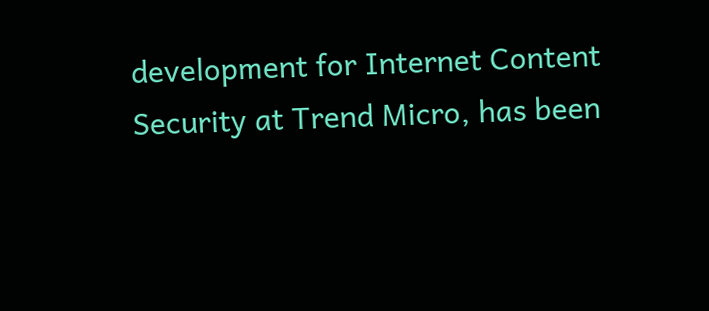development for Internet Content Security at Trend Micro, has been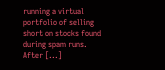running a virtual portfolio of selling short on stocks found during spam runs. After [...]